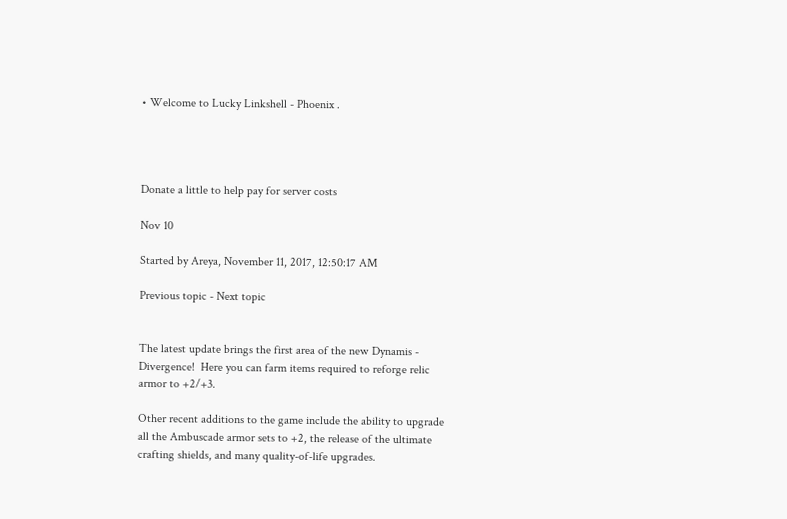• Welcome to Lucky Linkshell - Phoenix .




Donate a little to help pay for server costs

Nov 10

Started by Areya, November 11, 2017, 12:50:17 AM

Previous topic - Next topic


The latest update brings the first area of the new Dynamis - Divergence!  Here you can farm items required to reforge relic armor to +2/+3.

Other recent additions to the game include the ability to upgrade all the Ambuscade armor sets to +2, the release of the ultimate crafting shields, and many quality-of-life upgrades.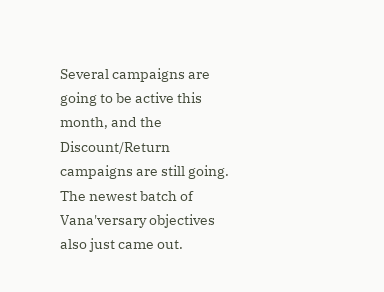Several campaigns are going to be active this month, and the Discount/Return campaigns are still going.  The newest batch of Vana'versary objectives also just came out.